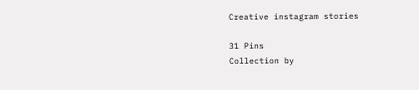Creative instagram stories

31 Pins
Collection by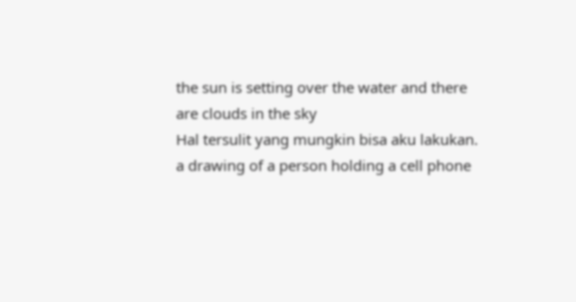the sun is setting over the water and there are clouds in the sky
Hal tersulit yang mungkin bisa aku lakukan.
a drawing of a person holding a cell phone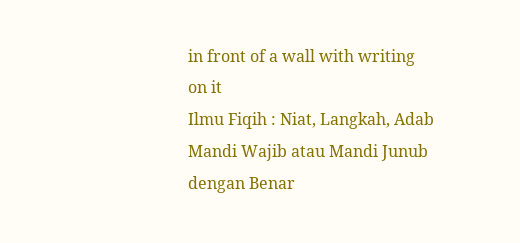in front of a wall with writing on it
Ilmu Fiqih : Niat, Langkah, Adab Mandi Wajib atau Mandi Junub dengan Benar